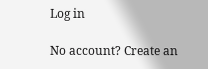Log in

No account? Create an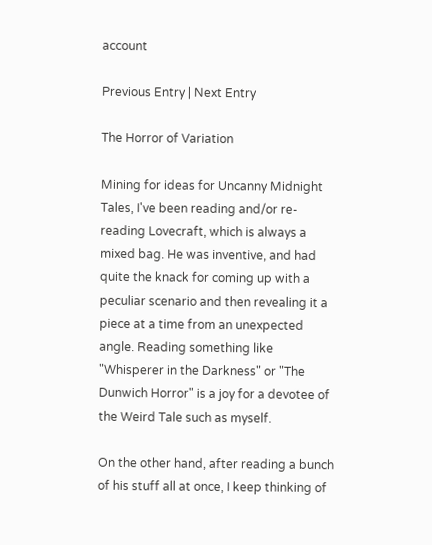account

Previous Entry | Next Entry

The Horror of Variation

Mining for ideas for Uncanny Midnight Tales, I've been reading and/or re-reading Lovecraft, which is always a mixed bag. He was inventive, and had quite the knack for coming up with a peculiar scenario and then revealing it a piece at a time from an unexpected angle. Reading something like "Whisperer in the Darkness" or "The Dunwich Horror" is a joy for a devotee of the Weird Tale such as myself.

On the other hand, after reading a bunch of his stuff all at once, I keep thinking of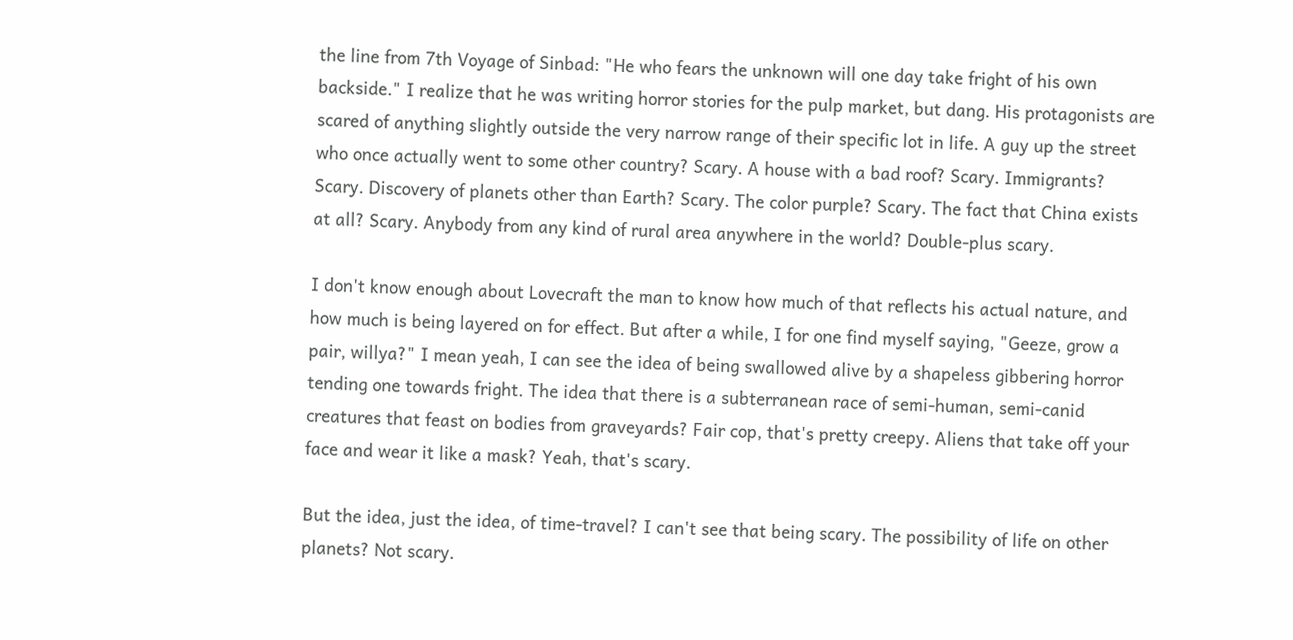the line from 7th Voyage of Sinbad: "He who fears the unknown will one day take fright of his own backside." I realize that he was writing horror stories for the pulp market, but dang. His protagonists are scared of anything slightly outside the very narrow range of their specific lot in life. A guy up the street who once actually went to some other country? Scary. A house with a bad roof? Scary. Immigrants? Scary. Discovery of planets other than Earth? Scary. The color purple? Scary. The fact that China exists at all? Scary. Anybody from any kind of rural area anywhere in the world? Double-plus scary.

I don't know enough about Lovecraft the man to know how much of that reflects his actual nature, and how much is being layered on for effect. But after a while, I for one find myself saying, "Geeze, grow a pair, willya?" I mean yeah, I can see the idea of being swallowed alive by a shapeless gibbering horror tending one towards fright. The idea that there is a subterranean race of semi-human, semi-canid creatures that feast on bodies from graveyards? Fair cop, that's pretty creepy. Aliens that take off your face and wear it like a mask? Yeah, that's scary.

But the idea, just the idea, of time-travel? I can't see that being scary. The possibility of life on other planets? Not scary.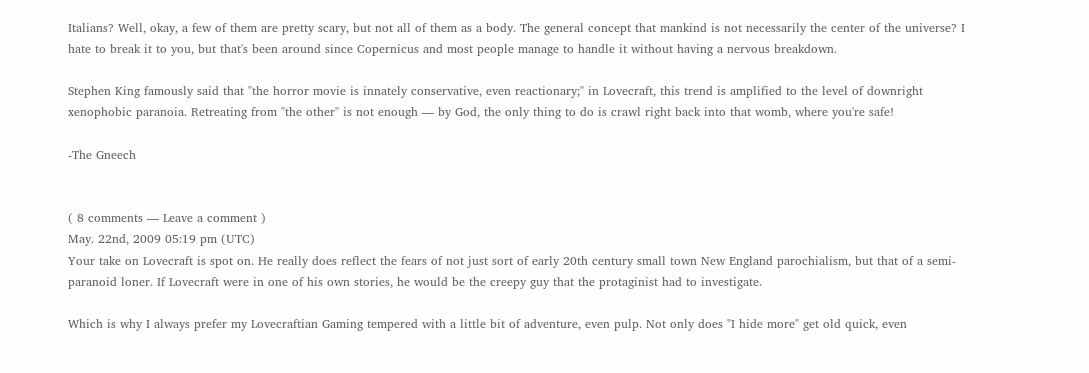Italians? Well, okay, a few of them are pretty scary, but not all of them as a body. The general concept that mankind is not necessarily the center of the universe? I hate to break it to you, but that's been around since Copernicus and most people manage to handle it without having a nervous breakdown.

Stephen King famously said that "the horror movie is innately conservative, even reactionary;" in Lovecraft, this trend is amplified to the level of downright xenophobic paranoia. Retreating from "the other" is not enough — by God, the only thing to do is crawl right back into that womb, where you're safe!

-The Gneech


( 8 comments — Leave a comment )
May. 22nd, 2009 05:19 pm (UTC)
Your take on Lovecraft is spot on. He really does reflect the fears of not just sort of early 20th century small town New England parochialism, but that of a semi-paranoid loner. If Lovecraft were in one of his own stories, he would be the creepy guy that the protaginist had to investigate.

Which is why I always prefer my Lovecraftian Gaming tempered with a little bit of adventure, even pulp. Not only does "I hide more" get old quick, even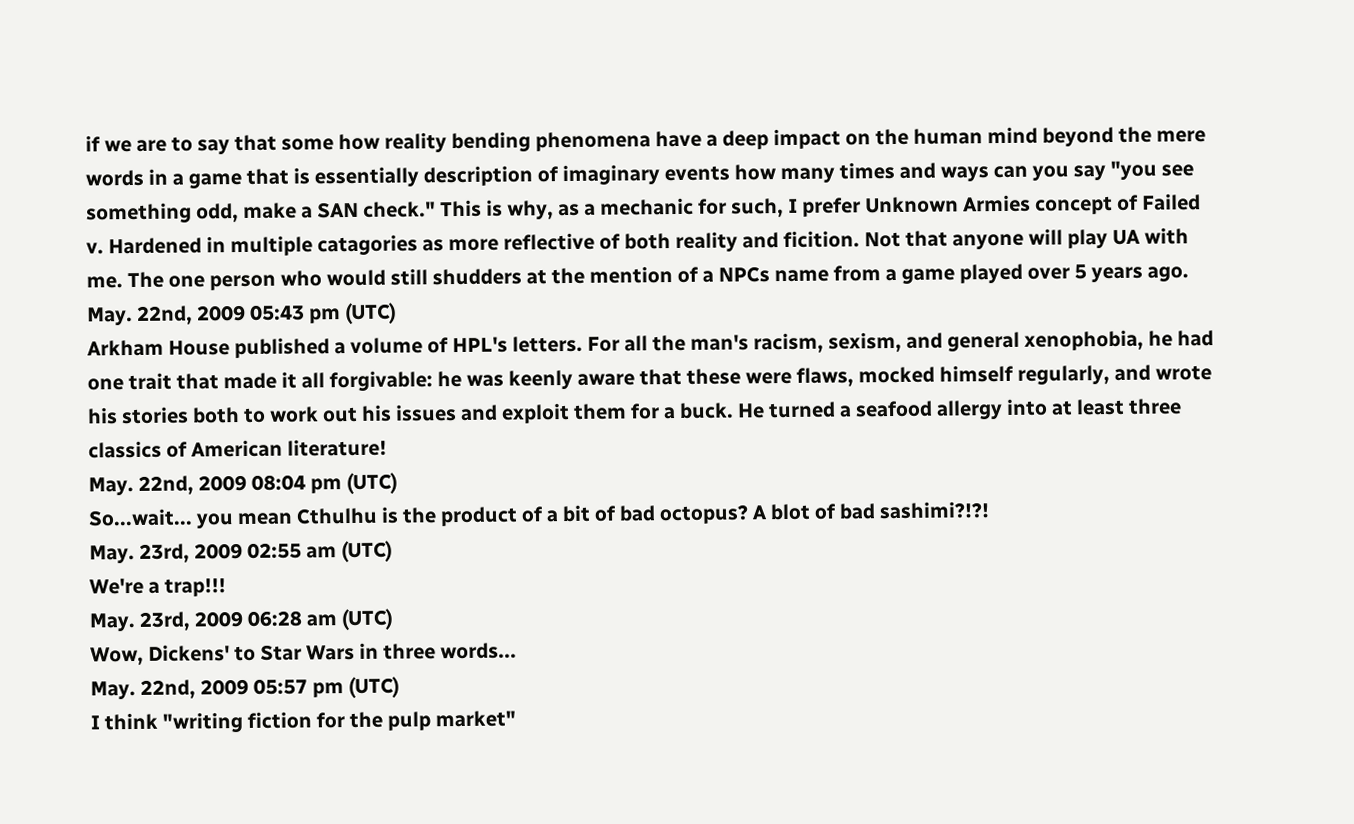if we are to say that some how reality bending phenomena have a deep impact on the human mind beyond the mere words in a game that is essentially description of imaginary events how many times and ways can you say "you see something odd, make a SAN check." This is why, as a mechanic for such, I prefer Unknown Armies concept of Failed v. Hardened in multiple catagories as more reflective of both reality and ficition. Not that anyone will play UA with me. The one person who would still shudders at the mention of a NPCs name from a game played over 5 years ago.
May. 22nd, 2009 05:43 pm (UTC)
Arkham House published a volume of HPL's letters. For all the man's racism, sexism, and general xenophobia, he had one trait that made it all forgivable: he was keenly aware that these were flaws, mocked himself regularly, and wrote his stories both to work out his issues and exploit them for a buck. He turned a seafood allergy into at least three classics of American literature!
May. 22nd, 2009 08:04 pm (UTC)
So...wait... you mean Cthulhu is the product of a bit of bad octopus? A blot of bad sashimi?!?!
May. 23rd, 2009 02:55 am (UTC)
We're a trap!!!
May. 23rd, 2009 06:28 am (UTC)
Wow, Dickens' to Star Wars in three words...
May. 22nd, 2009 05:57 pm (UTC)
I think "writing fiction for the pulp market"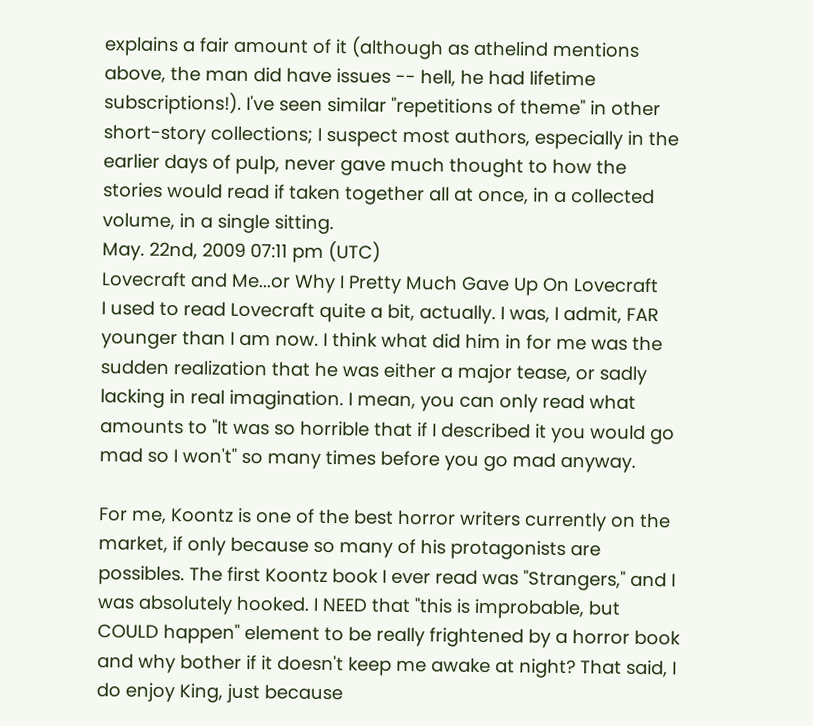explains a fair amount of it (although as athelind mentions above, the man did have issues -- hell, he had lifetime subscriptions!). I've seen similar "repetitions of theme" in other short-story collections; I suspect most authors, especially in the earlier days of pulp, never gave much thought to how the stories would read if taken together all at once, in a collected volume, in a single sitting.
May. 22nd, 2009 07:11 pm (UTC)
Lovecraft and Me...or Why I Pretty Much Gave Up On Lovecraft
I used to read Lovecraft quite a bit, actually. I was, I admit, FAR younger than I am now. I think what did him in for me was the sudden realization that he was either a major tease, or sadly lacking in real imagination. I mean, you can only read what amounts to "It was so horrible that if I described it you would go mad so I won't" so many times before you go mad anyway.

For me, Koontz is one of the best horror writers currently on the market, if only because so many of his protagonists are possibles. The first Koontz book I ever read was "Strangers," and I was absolutely hooked. I NEED that "this is improbable, but COULD happen" element to be really frightened by a horror book and why bother if it doesn't keep me awake at night? That said, I do enjoy King, just because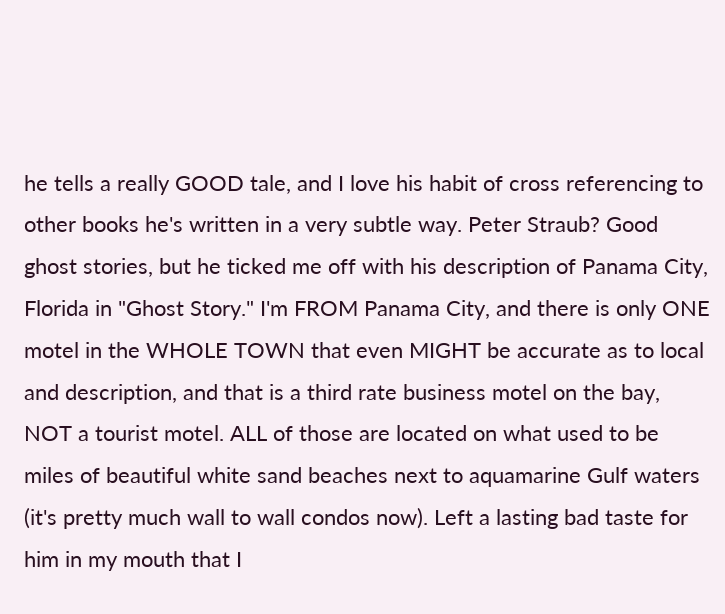he tells a really GOOD tale, and I love his habit of cross referencing to other books he's written in a very subtle way. Peter Straub? Good ghost stories, but he ticked me off with his description of Panama City, Florida in "Ghost Story." I'm FROM Panama City, and there is only ONE motel in the WHOLE TOWN that even MIGHT be accurate as to local and description, and that is a third rate business motel on the bay, NOT a tourist motel. ALL of those are located on what used to be miles of beautiful white sand beaches next to aquamarine Gulf waters (it's pretty much wall to wall condos now). Left a lasting bad taste for him in my mouth that I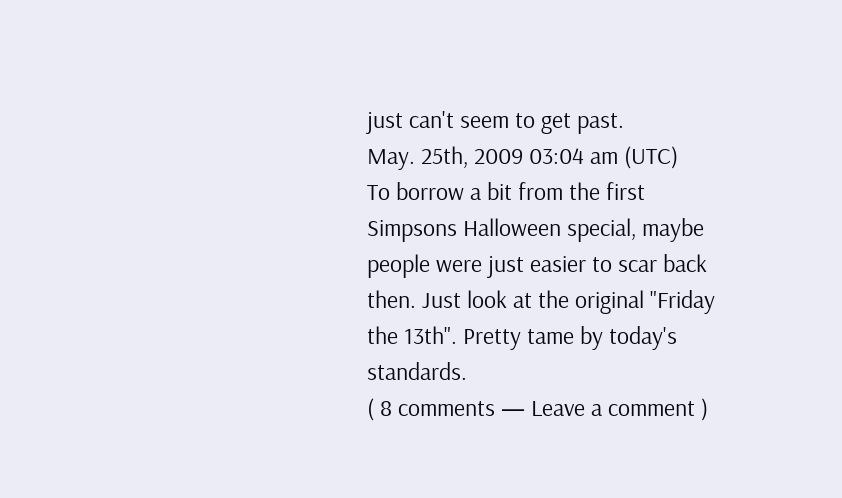just can't seem to get past.
May. 25th, 2009 03:04 am (UTC)
To borrow a bit from the first Simpsons Halloween special, maybe people were just easier to scar back then. Just look at the original "Friday the 13th". Pretty tame by today's standards.
( 8 comments — Leave a comment )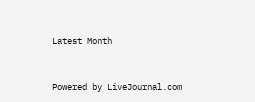Latest Month


Powered by LiveJournal.com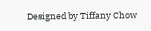Designed by Tiffany Chow